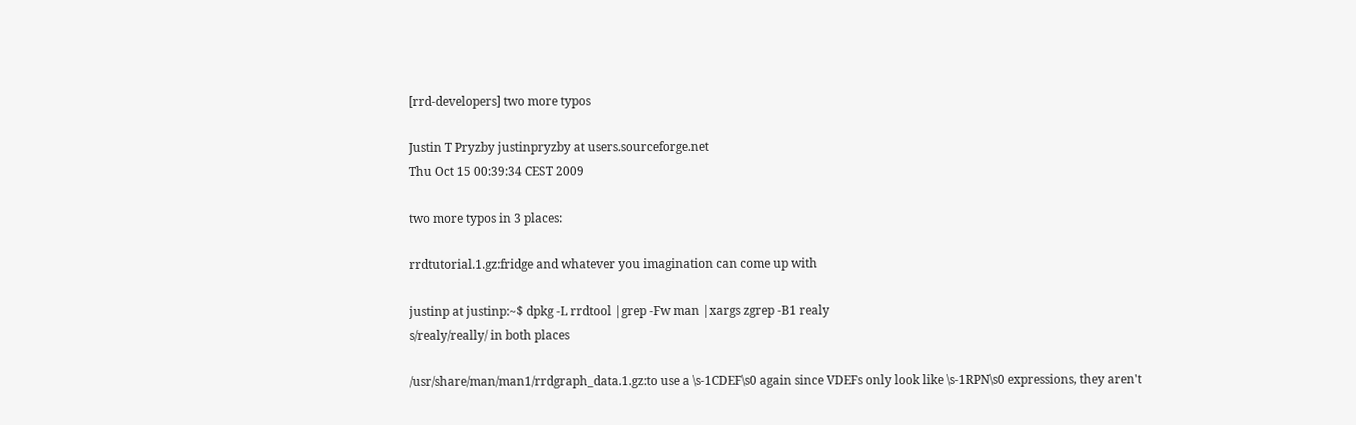[rrd-developers] two more typos

Justin T Pryzby justinpryzby at users.sourceforge.net
Thu Oct 15 00:39:34 CEST 2009

two more typos in 3 places:

rrdtutorial.1.gz:fridge and whatever you imagination can come up with

justinp at justinp:~$ dpkg -L rrdtool |grep -Fw man |xargs zgrep -B1 realy
s/realy/really/ in both places

/usr/share/man/man1/rrdgraph_data.1.gz:to use a \s-1CDEF\s0 again since VDEFs only look like \s-1RPN\s0 expressions, they aren't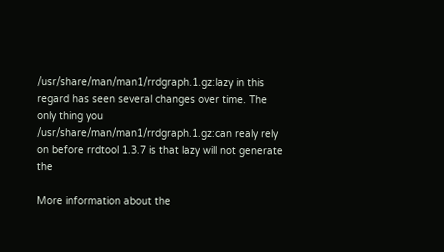/usr/share/man/man1/rrdgraph.1.gz:lazy in this regard has seen several changes over time. The only thing you
/usr/share/man/man1/rrdgraph.1.gz:can realy rely on before rrdtool 1.3.7 is that lazy will not generate the

More information about the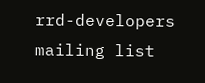rrd-developers mailing list